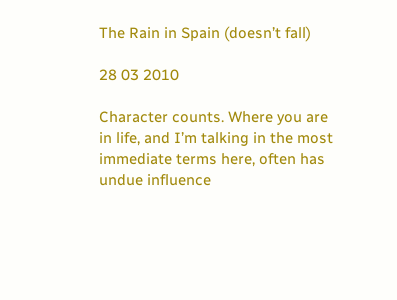The Rain in Spain (doesn’t fall)

28 03 2010

Character counts. Where you are in life, and I’m talking in the most immediate terms here, often has undue influence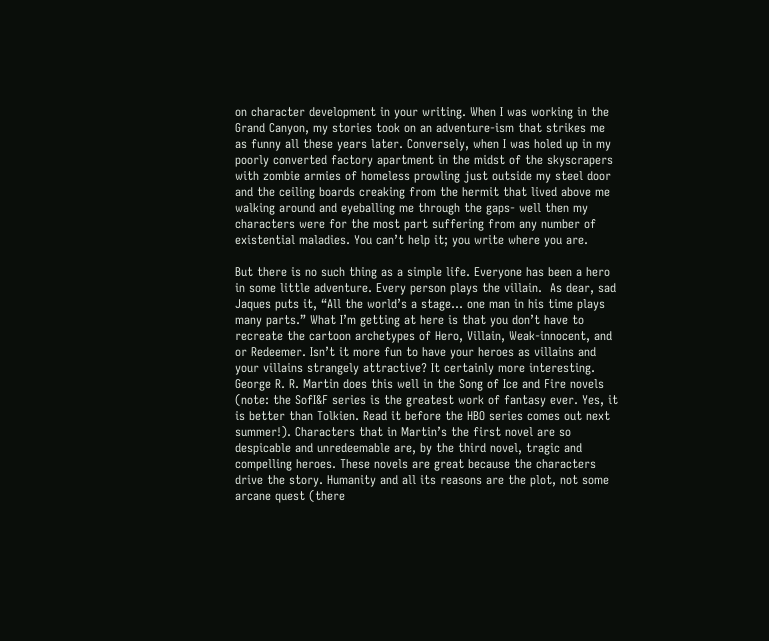on character development in your writing. When I was working in the Grand Canyon, my stories took on an adventure-ism that strikes me as funny all these years later. Conversely, when I was holed up in my poorly converted factory apartment in the midst of the skyscrapers with zombie armies of homeless prowling just outside my steel door and the ceiling boards creaking from the hermit that lived above me walking around and eyeballing me through the gaps- well then my characters were for the most part suffering from any number of existential maladies. You can’t help it; you write where you are.

But there is no such thing as a simple life. Everyone has been a hero in some little adventure. Every person plays the villain.  As dear, sad Jaques puts it, “All the world’s a stage… one man in his time plays many parts.” What I’m getting at here is that you don’t have to recreate the cartoon archetypes of Hero, Villain, Weak-innocent, and or Redeemer. Isn’t it more fun to have your heroes as villains and your villains strangely attractive? It certainly more interesting. George R. R. Martin does this well in the Song of Ice and Fire novels (note: the SofI&F series is the greatest work of fantasy ever. Yes, it is better than Tolkien. Read it before the HBO series comes out next summer!). Characters that in Martin’s the first novel are so despicable and unredeemable are, by the third novel, tragic and compelling heroes. These novels are great because the characters drive the story. Humanity and all its reasons are the plot, not some arcane quest (there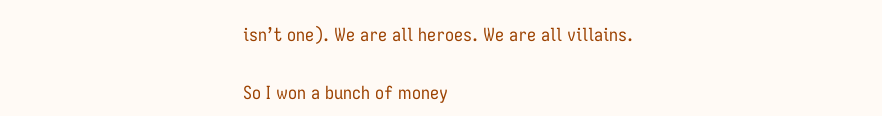isn’t one). We are all heroes. We are all villains.

So I won a bunch of money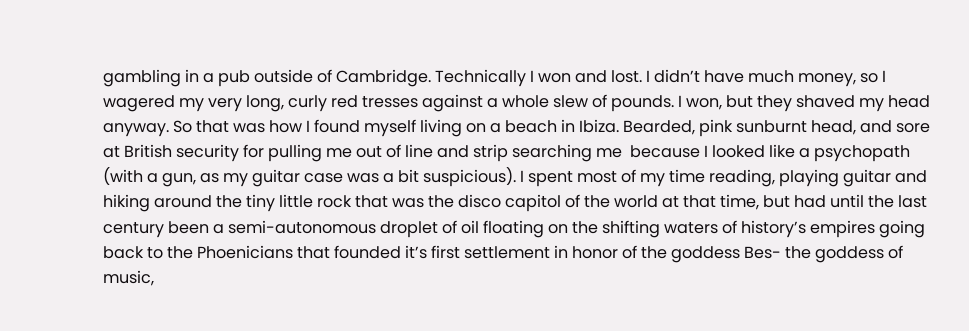gambling in a pub outside of Cambridge. Technically I won and lost. I didn’t have much money, so I wagered my very long, curly red tresses against a whole slew of pounds. I won, but they shaved my head anyway. So that was how I found myself living on a beach in Ibiza. Bearded, pink sunburnt head, and sore at British security for pulling me out of line and strip searching me  because I looked like a psychopath (with a gun, as my guitar case was a bit suspicious). I spent most of my time reading, playing guitar and hiking around the tiny little rock that was the disco capitol of the world at that time, but had until the last century been a semi-autonomous droplet of oil floating on the shifting waters of history’s empires going back to the Phoenicians that founded it’s first settlement in honor of the goddess Bes- the goddess of music,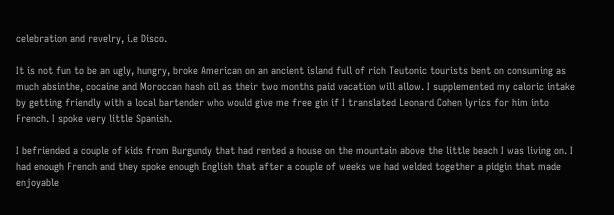celebration and revelry, i.e Disco.

It is not fun to be an ugly, hungry, broke American on an ancient island full of rich Teutonic tourists bent on consuming as much absinthe, cocaine and Moroccan hash oil as their two months paid vacation will allow. I supplemented my caloric intake by getting friendly with a local bartender who would give me free gin if I translated Leonard Cohen lyrics for him into French. I spoke very little Spanish.

I befriended a couple of kids from Burgundy that had rented a house on the mountain above the little beach I was living on. I had enough French and they spoke enough English that after a couple of weeks we had welded together a pidgin that made enjoyable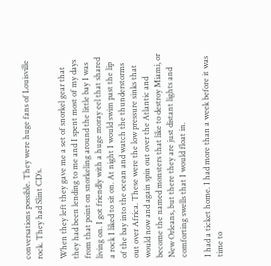conversations possible. They were huge fans of Louisville rock. They had Slint CD’s.

When they left they gave me a set of snorkel gear that they had been lending to me and I spent most of my days from that point on snorkeling around the little bay I was living on. I got friendly with a huge moray eel that shared a rock I liked to sit on. At night I would swim past the lip of the bay into the ocean and watch the thunderstorms out over Africa. These were the low pressure sinks that would now and again spin out over the Atlantic and become the named monsters that like to destroy Miami, or New Orleans, but there they are just distant lights and comforting swells that I would float in.

I had a ticket home. I had more than a week before it was time to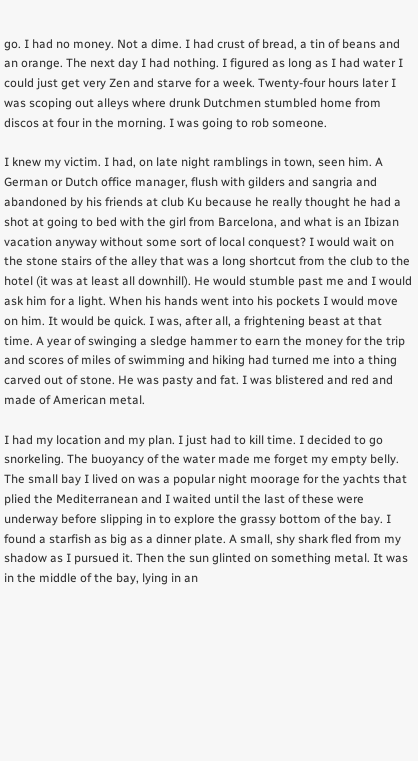go. I had no money. Not a dime. I had crust of bread, a tin of beans and an orange. The next day I had nothing. I figured as long as I had water I could just get very Zen and starve for a week. Twenty-four hours later I was scoping out alleys where drunk Dutchmen stumbled home from discos at four in the morning. I was going to rob someone.

I knew my victim. I had, on late night ramblings in town, seen him. A German or Dutch office manager, flush with gilders and sangria and abandoned by his friends at club Ku because he really thought he had a shot at going to bed with the girl from Barcelona, and what is an Ibizan vacation anyway without some sort of local conquest? I would wait on the stone stairs of the alley that was a long shortcut from the club to the hotel (it was at least all downhill). He would stumble past me and I would ask him for a light. When his hands went into his pockets I would move on him. It would be quick. I was, after all, a frightening beast at that time. A year of swinging a sledge hammer to earn the money for the trip and scores of miles of swimming and hiking had turned me into a thing carved out of stone. He was pasty and fat. I was blistered and red and made of American metal.

I had my location and my plan. I just had to kill time. I decided to go snorkeling. The buoyancy of the water made me forget my empty belly. The small bay I lived on was a popular night moorage for the yachts that plied the Mediterranean and I waited until the last of these were underway before slipping in to explore the grassy bottom of the bay. I found a starfish as big as a dinner plate. A small, shy shark fled from my shadow as I pursued it. Then the sun glinted on something metal. It was in the middle of the bay, lying in an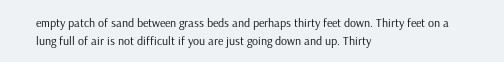empty patch of sand between grass beds and perhaps thirty feet down. Thirty feet on a lung full of air is not difficult if you are just going down and up. Thirty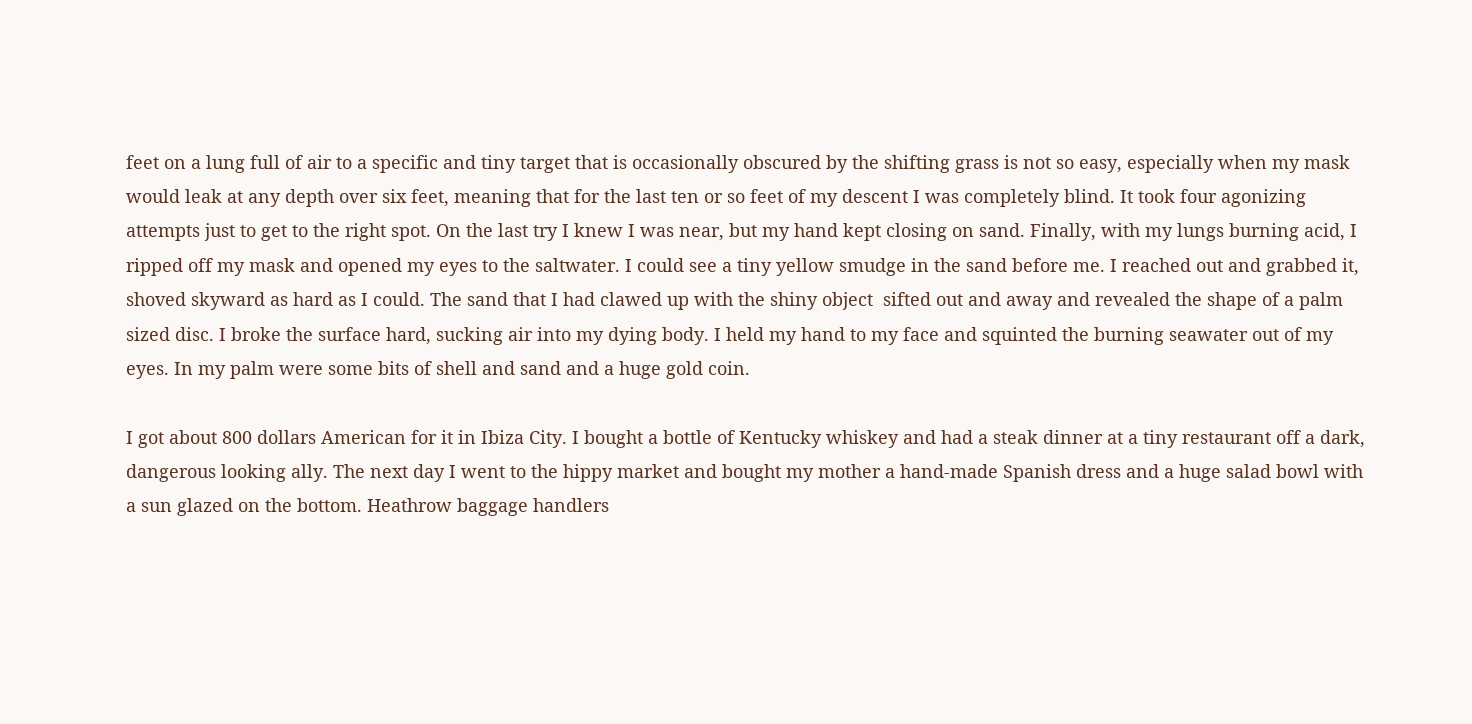feet on a lung full of air to a specific and tiny target that is occasionally obscured by the shifting grass is not so easy, especially when my mask would leak at any depth over six feet, meaning that for the last ten or so feet of my descent I was completely blind. It took four agonizing attempts just to get to the right spot. On the last try I knew I was near, but my hand kept closing on sand. Finally, with my lungs burning acid, I ripped off my mask and opened my eyes to the saltwater. I could see a tiny yellow smudge in the sand before me. I reached out and grabbed it, shoved skyward as hard as I could. The sand that I had clawed up with the shiny object  sifted out and away and revealed the shape of a palm sized disc. I broke the surface hard, sucking air into my dying body. I held my hand to my face and squinted the burning seawater out of my eyes. In my palm were some bits of shell and sand and a huge gold coin.

I got about 800 dollars American for it in Ibiza City. I bought a bottle of Kentucky whiskey and had a steak dinner at a tiny restaurant off a dark, dangerous looking ally. The next day I went to the hippy market and bought my mother a hand-made Spanish dress and a huge salad bowl with a sun glazed on the bottom. Heathrow baggage handlers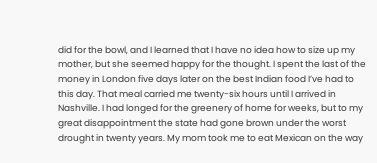did for the bowl, and I learned that I have no idea how to size up my mother, but she seemed happy for the thought. I spent the last of the money in London five days later on the best Indian food I’ve had to this day. That meal carried me twenty-six hours until I arrived in Nashville. I had longed for the greenery of home for weeks, but to my great disappointment the state had gone brown under the worst drought in twenty years. My mom took me to eat Mexican on the way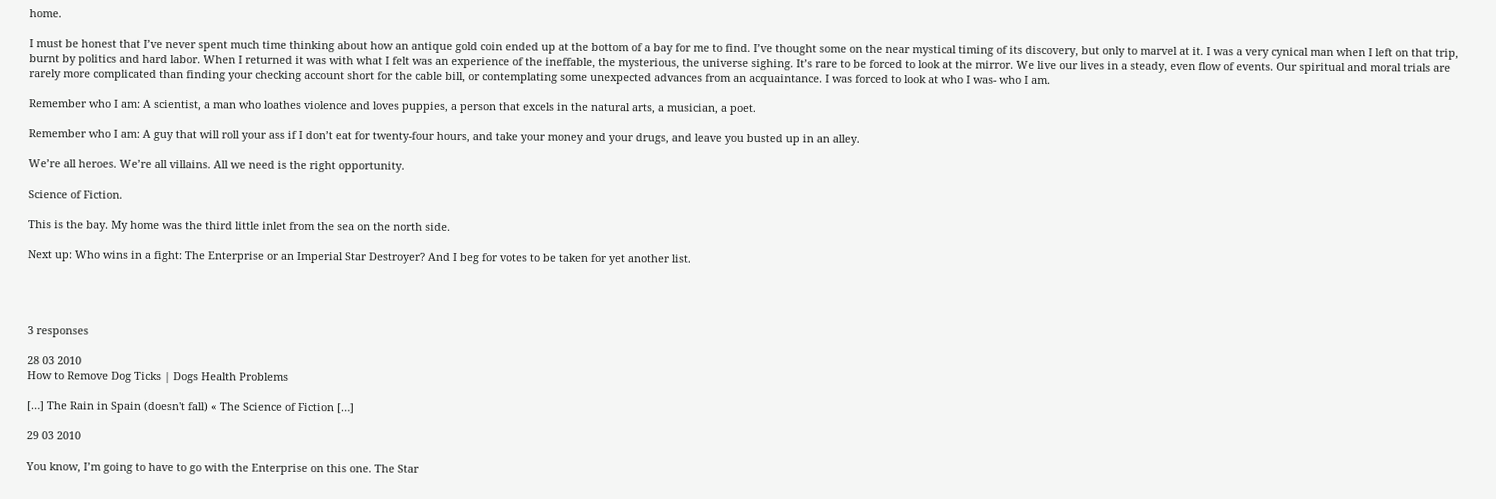home.

I must be honest that I’ve never spent much time thinking about how an antique gold coin ended up at the bottom of a bay for me to find. I’ve thought some on the near mystical timing of its discovery, but only to marvel at it. I was a very cynical man when I left on that trip, burnt by politics and hard labor. When I returned it was with what I felt was an experience of the ineffable, the mysterious, the universe sighing. It’s rare to be forced to look at the mirror. We live our lives in a steady, even flow of events. Our spiritual and moral trials are rarely more complicated than finding your checking account short for the cable bill, or contemplating some unexpected advances from an acquaintance. I was forced to look at who I was- who I am.

Remember who I am: A scientist, a man who loathes violence and loves puppies, a person that excels in the natural arts, a musician, a poet.

Remember who I am: A guy that will roll your ass if I don’t eat for twenty-four hours, and take your money and your drugs, and leave you busted up in an alley.

We’re all heroes. We’re all villains. All we need is the right opportunity.

Science of Fiction.

This is the bay. My home was the third little inlet from the sea on the north side.

Next up: Who wins in a fight: The Enterprise or an Imperial Star Destroyer? And I beg for votes to be taken for yet another list.




3 responses

28 03 2010
How to Remove Dog Ticks | Dogs Health Problems

[…] The Rain in Spain (doesn't fall) « The Science of Fiction […]

29 03 2010

You know, I’m going to have to go with the Enterprise on this one. The Star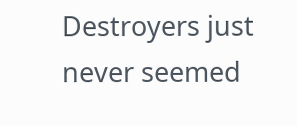Destroyers just never seemed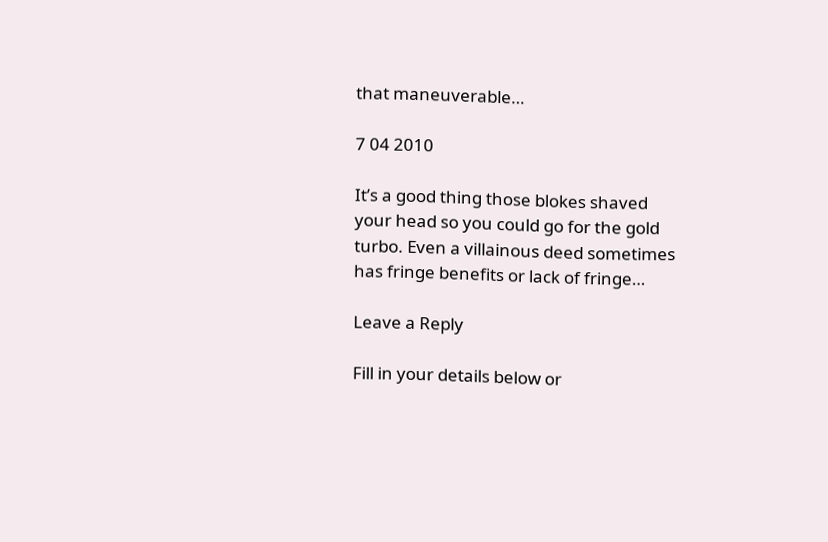that maneuverable…

7 04 2010

It’s a good thing those blokes shaved your head so you could go for the gold turbo. Even a villainous deed sometimes has fringe benefits or lack of fringe…

Leave a Reply

Fill in your details below or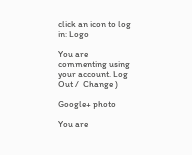click an icon to log in: Logo

You are commenting using your account. Log Out /  Change )

Google+ photo

You are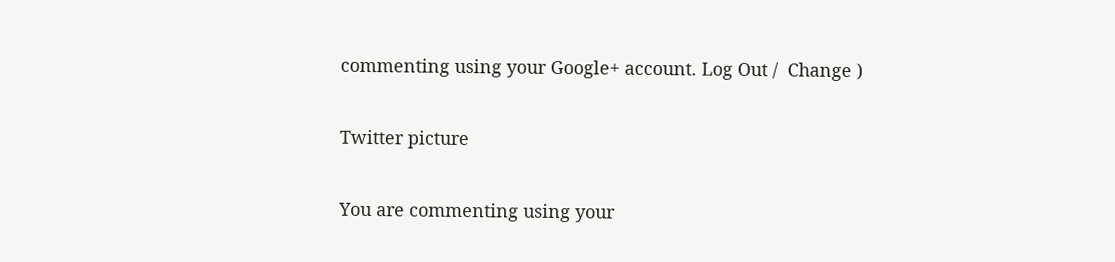commenting using your Google+ account. Log Out /  Change )

Twitter picture

You are commenting using your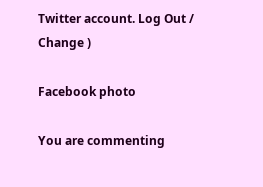Twitter account. Log Out /  Change )

Facebook photo

You are commenting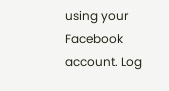using your Facebook account. Log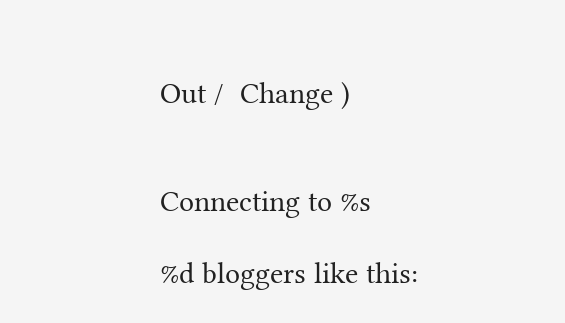Out /  Change )


Connecting to %s

%d bloggers like this: